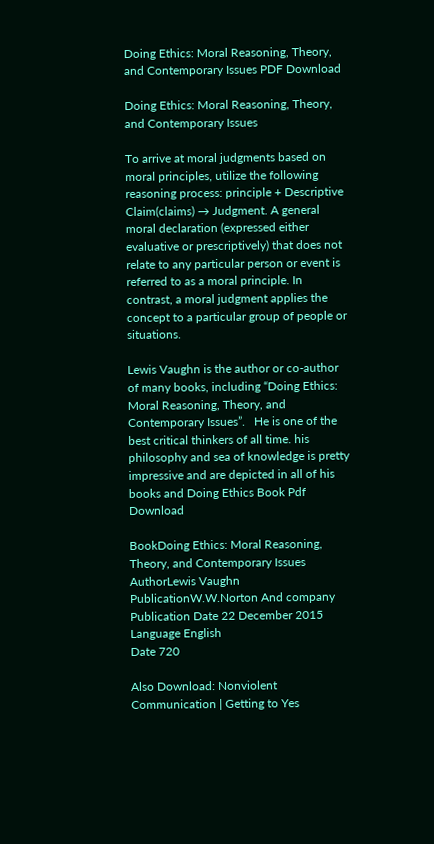Doing Ethics: Moral Reasoning, Theory, and Contemporary Issues PDF Download

Doing Ethics: Moral Reasoning, Theory, and Contemporary Issues

To arrive at moral judgments based on moral principles, utilize the following reasoning process: principle + Descriptive Claim(claims) → Judgment. A general moral declaration (expressed either evaluative or prescriptively) that does not relate to any particular person or event is referred to as a moral principle. In contrast, a moral judgment applies the concept to a particular group of people or situations.

Lewis Vaughn is the author or co-author of many books, including “Doing Ethics: Moral Reasoning, Theory, and Contemporary Issues”.   He is one of the best critical thinkers of all time. his philosophy and sea of knowledge is pretty impressive and are depicted in all of his books and Doing Ethics Book Pdf Download

BookDoing Ethics: Moral Reasoning, Theory, and Contemporary Issues
AuthorLewis Vaughn
PublicationW.W.Norton And company
Publication Date 22 December 2015
Language English
Date 720

Also Download: Nonviolent Communication | Getting to Yes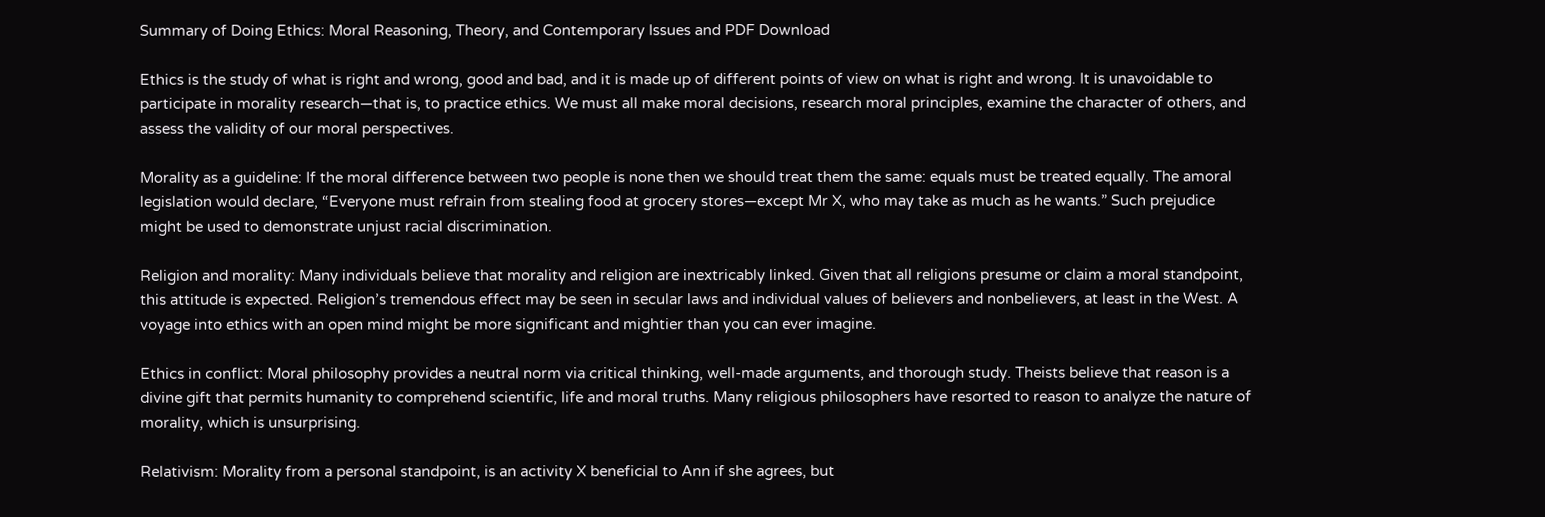Summary of Doing Ethics: Moral Reasoning, Theory, and Contemporary Issues and PDF Download

Ethics is the study of what is right and wrong, good and bad, and it is made up of different points of view on what is right and wrong. It is unavoidable to participate in morality research—that is, to practice ethics. We must all make moral decisions, research moral principles, examine the character of others, and assess the validity of our moral perspectives.

Morality as a guideline: If the moral difference between two people is none then we should treat them the same: equals must be treated equally. The amoral legislation would declare, “Everyone must refrain from stealing food at grocery stores—except Mr X, who may take as much as he wants.” Such prejudice might be used to demonstrate unjust racial discrimination.

Religion and morality: Many individuals believe that morality and religion are inextricably linked. Given that all religions presume or claim a moral standpoint, this attitude is expected. Religion’s tremendous effect may be seen in secular laws and individual values of believers and nonbelievers, at least in the West. A voyage into ethics with an open mind might be more significant and mightier than you can ever imagine.

Ethics in conflict: Moral philosophy provides a neutral norm via critical thinking, well-made arguments, and thorough study. Theists believe that reason is a divine gift that permits humanity to comprehend scientific, life and moral truths. Many religious philosophers have resorted to reason to analyze the nature of morality, which is unsurprising.

Relativism: Morality from a personal standpoint, is an activity X beneficial to Ann if she agrees, but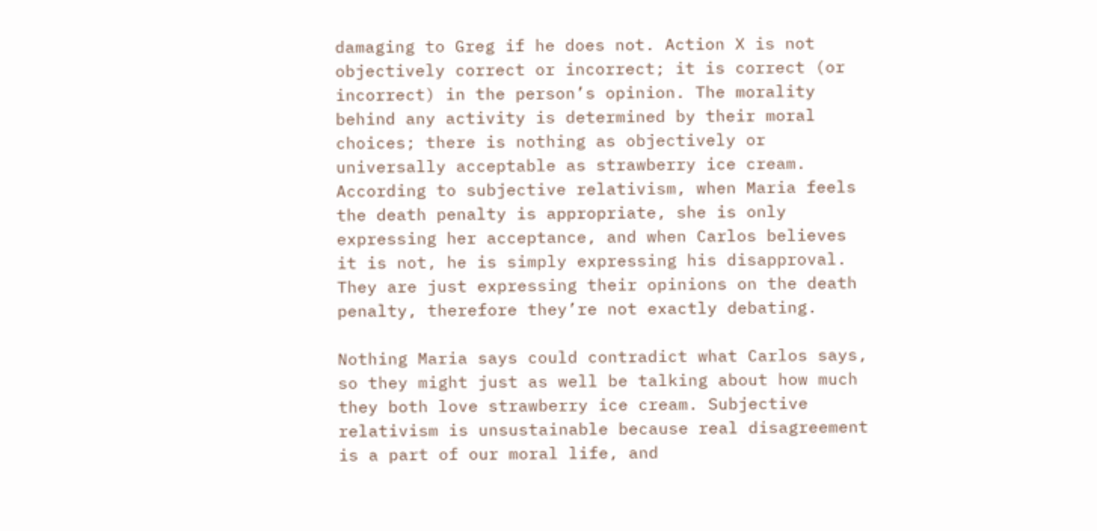damaging to Greg if he does not. Action X is not objectively correct or incorrect; it is correct (or incorrect) in the person’s opinion. The morality behind any activity is determined by their moral choices; there is nothing as objectively or universally acceptable as strawberry ice cream. According to subjective relativism, when Maria feels the death penalty is appropriate, she is only expressing her acceptance, and when Carlos believes it is not, he is simply expressing his disapproval. They are just expressing their opinions on the death penalty, therefore they’re not exactly debating.

Nothing Maria says could contradict what Carlos says, so they might just as well be talking about how much they both love strawberry ice cream. Subjective relativism is unsustainable because real disagreement is a part of our moral life, and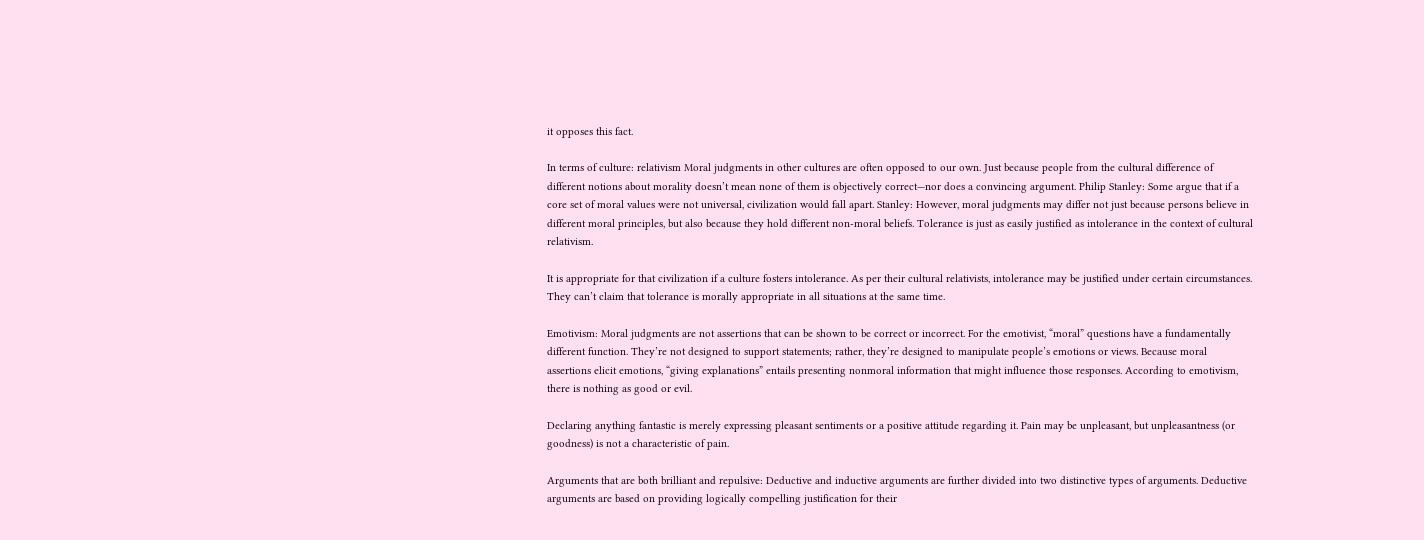it opposes this fact.

In terms of culture: relativism Moral judgments in other cultures are often opposed to our own. Just because people from the cultural difference of different notions about morality doesn’t mean none of them is objectively correct—nor does a convincing argument. Philip Stanley: Some argue that if a core set of moral values were not universal, civilization would fall apart. Stanley: However, moral judgments may differ not just because persons believe in different moral principles, but also because they hold different non-moral beliefs. Tolerance is just as easily justified as intolerance in the context of cultural relativism.

It is appropriate for that civilization if a culture fosters intolerance. As per their cultural relativists, intolerance may be justified under certain circumstances. They can’t claim that tolerance is morally appropriate in all situations at the same time.

Emotivism: Moral judgments are not assertions that can be shown to be correct or incorrect. For the emotivist, “moral” questions have a fundamentally different function. They’re not designed to support statements; rather, they’re designed to manipulate people’s emotions or views. Because moral assertions elicit emotions, “giving explanations” entails presenting nonmoral information that might influence those responses. According to emotivism, there is nothing as good or evil.

Declaring anything fantastic is merely expressing pleasant sentiments or a positive attitude regarding it. Pain may be unpleasant, but unpleasantness (or goodness) is not a characteristic of pain.

Arguments that are both brilliant and repulsive: Deductive and inductive arguments are further divided into two distinctive types of arguments. Deductive arguments are based on providing logically compelling justification for their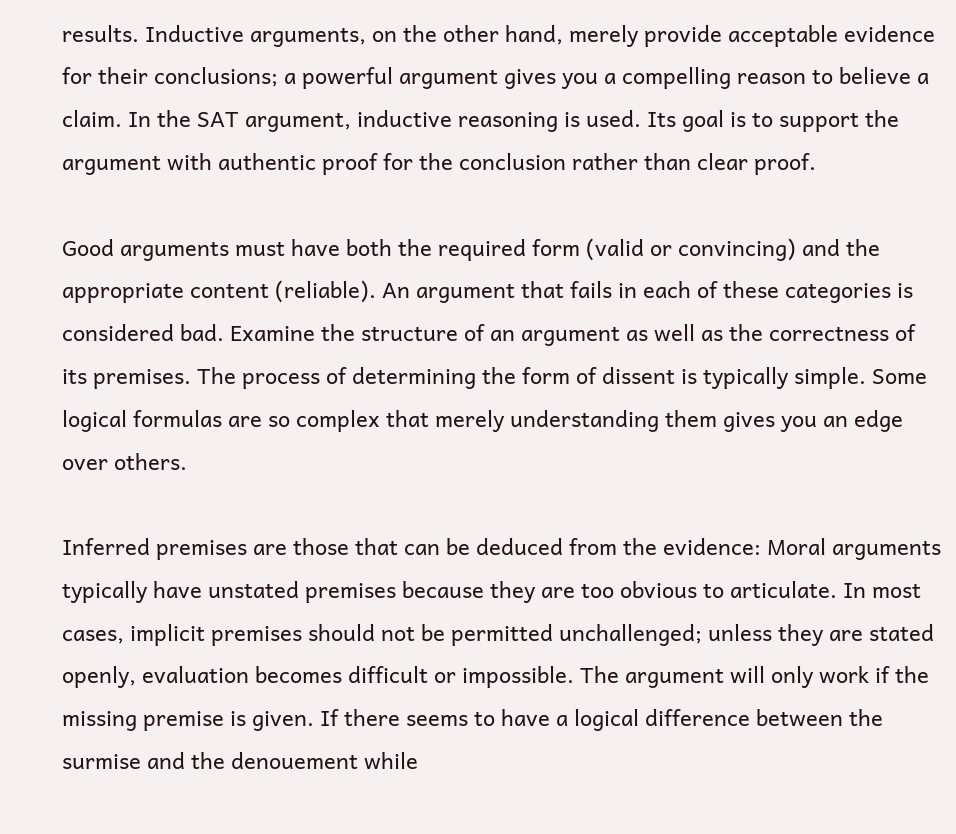results. Inductive arguments, on the other hand, merely provide acceptable evidence for their conclusions; a powerful argument gives you a compelling reason to believe a claim. In the SAT argument, inductive reasoning is used. Its goal is to support the argument with authentic proof for the conclusion rather than clear proof.

Good arguments must have both the required form (valid or convincing) and the appropriate content (reliable). An argument that fails in each of these categories is considered bad. Examine the structure of an argument as well as the correctness of its premises. The process of determining the form of dissent is typically simple. Some logical formulas are so complex that merely understanding them gives you an edge over others.

Inferred premises are those that can be deduced from the evidence: Moral arguments typically have unstated premises because they are too obvious to articulate. In most cases, implicit premises should not be permitted unchallenged; unless they are stated openly, evaluation becomes difficult or impossible. The argument will only work if the missing premise is given. If there seems to have a logical difference between the surmise and the denouement while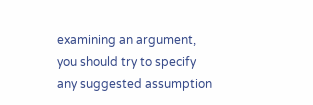examining an argument, you should try to specify any suggested assumption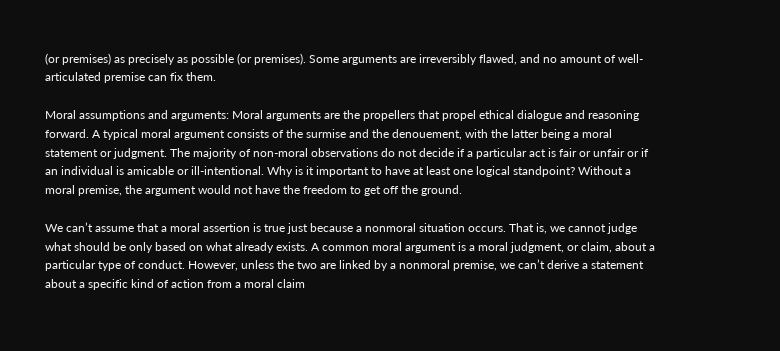(or premises) as precisely as possible (or premises). Some arguments are irreversibly flawed, and no amount of well-articulated premise can fix them.

Moral assumptions and arguments: Moral arguments are the propellers that propel ethical dialogue and reasoning forward. A typical moral argument consists of the surmise and the denouement, with the latter being a moral statement or judgment. The majority of non-moral observations do not decide if a particular act is fair or unfair or if an individual is amicable or ill-intentional. Why is it important to have at least one logical standpoint? Without a moral premise, the argument would not have the freedom to get off the ground.

We can’t assume that a moral assertion is true just because a nonmoral situation occurs. That is, we cannot judge what should be only based on what already exists. A common moral argument is a moral judgment, or claim, about a particular type of conduct. However, unless the two are linked by a nonmoral premise, we can’t derive a statement about a specific kind of action from a moral claim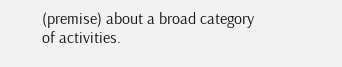(premise) about a broad category of activities.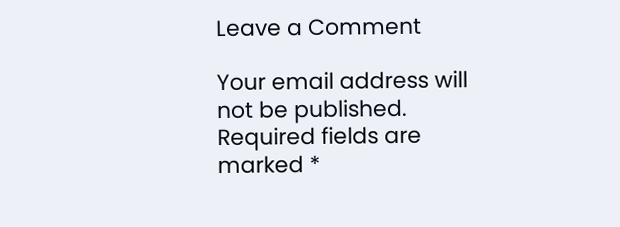Leave a Comment

Your email address will not be published. Required fields are marked *